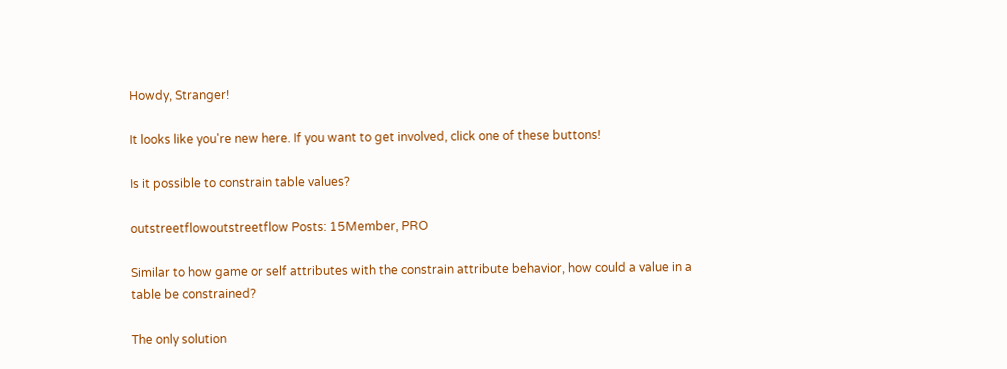Howdy, Stranger!

It looks like you're new here. If you want to get involved, click one of these buttons!

Is it possible to constrain table values?

outstreetflowoutstreetflow Posts: 15Member, PRO

Similar to how game or self attributes with the constrain attribute behavior, how could a value in a table be constrained?

The only solution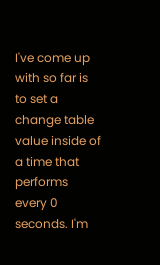I've come up with so far is to set a change table value inside of a time that performs every 0 seconds. I'm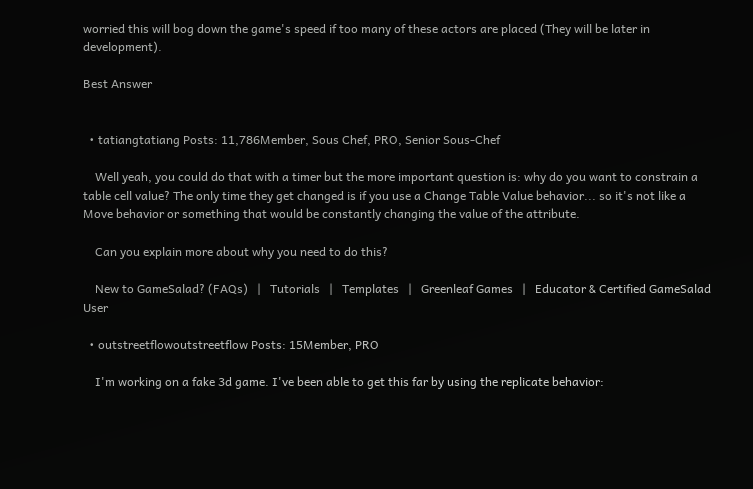worried this will bog down the game's speed if too many of these actors are placed (They will be later in development).

Best Answer


  • tatiangtatiang Posts: 11,786Member, Sous Chef, PRO, Senior Sous-Chef

    Well yeah, you could do that with a timer but the more important question is: why do you want to constrain a table cell value? The only time they get changed is if you use a Change Table Value behavior... so it's not like a Move behavior or something that would be constantly changing the value of the attribute.

    Can you explain more about why you need to do this?

    New to GameSalad? (FAQs)   |   Tutorials   |   Templates   |   Greenleaf Games   |   Educator & Certified GameSalad User

  • outstreetflowoutstreetflow Posts: 15Member, PRO

    I'm working on a fake 3d game. I've been able to get this far by using the replicate behavior: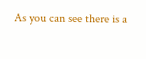As you can see there is a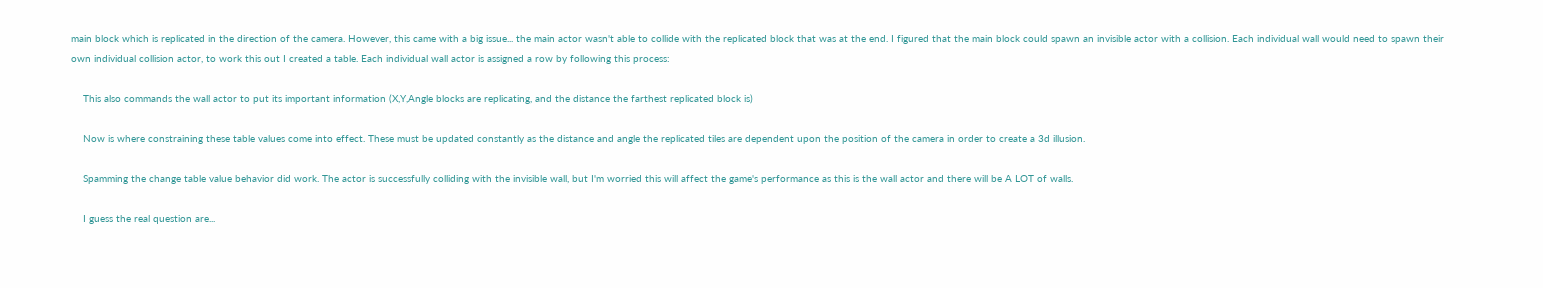main block which is replicated in the direction of the camera. However, this came with a big issue... the main actor wasn't able to collide with the replicated block that was at the end. I figured that the main block could spawn an invisible actor with a collision. Each individual wall would need to spawn their own individual collision actor, to work this out I created a table. Each individual wall actor is assigned a row by following this process:

    This also commands the wall actor to put its important information (X,Y,Angle blocks are replicating, and the distance the farthest replicated block is)

    Now is where constraining these table values come into effect. These must be updated constantly as the distance and angle the replicated tiles are dependent upon the position of the camera in order to create a 3d illusion.

    Spamming the change table value behavior did work. The actor is successfully colliding with the invisible wall, but I'm worried this will affect the game's performance as this is the wall actor and there will be A LOT of walls.

    I guess the real question are...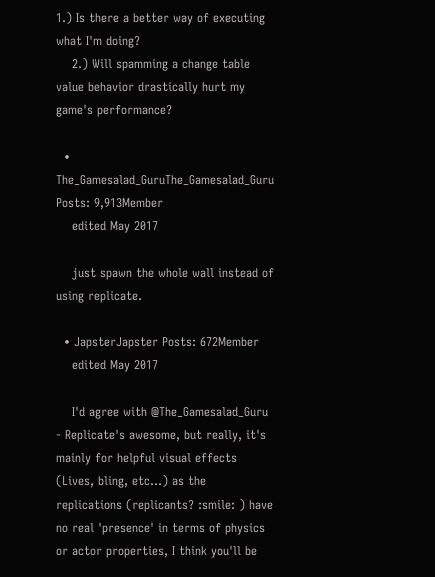1.) Is there a better way of executing what I'm doing?
    2.) Will spamming a change table value behavior drastically hurt my game's performance?

  • The_Gamesalad_GuruThe_Gamesalad_Guru Posts: 9,913Member
    edited May 2017

    just spawn the whole wall instead of using replicate.

  • JapsterJapster Posts: 672Member
    edited May 2017

    I'd agree with @The_Gamesalad_Guru - Replicate's awesome, but really, it's mainly for helpful visual effects (Lives, bling, etc...) as the replications (replicants? :smile: ) have no real 'presence' in terms of physics or actor properties, I think you'll be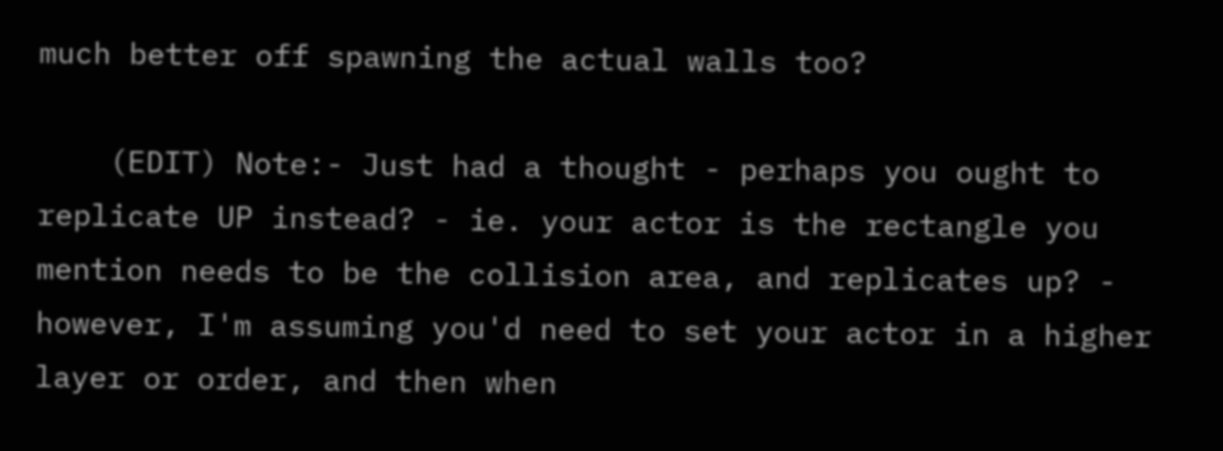much better off spawning the actual walls too?

    (EDIT) Note:- Just had a thought - perhaps you ought to replicate UP instead? - ie. your actor is the rectangle you mention needs to be the collision area, and replicates up? - however, I'm assuming you'd need to set your actor in a higher layer or order, and then when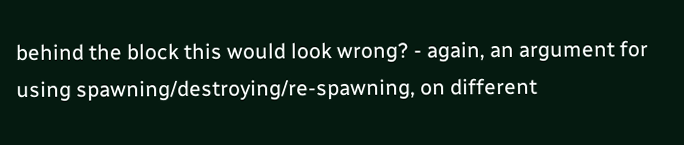behind the block this would look wrong? - again, an argument for using spawning/destroying/re-spawning, on different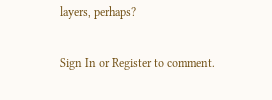layers, perhaps?

Sign In or Register to comment.